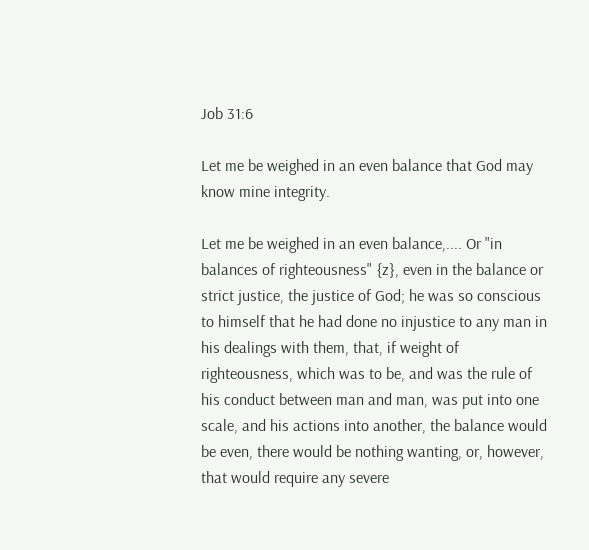Job 31:6

Let me be weighed in an even balance that God may know mine integrity.

Let me be weighed in an even balance,.... Or "in balances of righteousness" {z}, even in the balance or strict justice, the justice of God; he was so conscious to himself that he had done no injustice to any man in his dealings with them, that, if weight of righteousness, which was to be, and was the rule of his conduct between man and man, was put into one scale, and his actions into another, the balance would be even, there would be nothing wanting, or, however, that would require any severe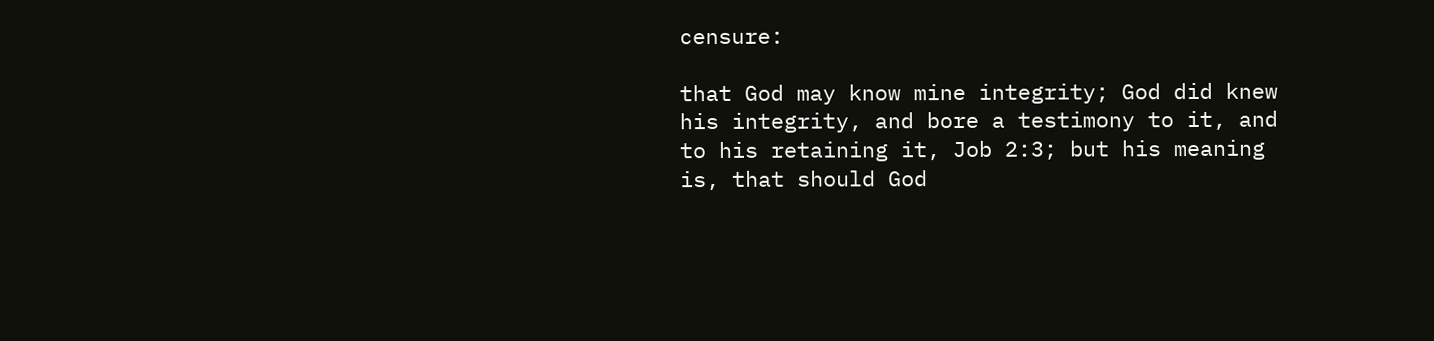censure:

that God may know mine integrity; God did knew his integrity, and bore a testimony to it, and to his retaining it, Job 2:3; but his meaning is, that should God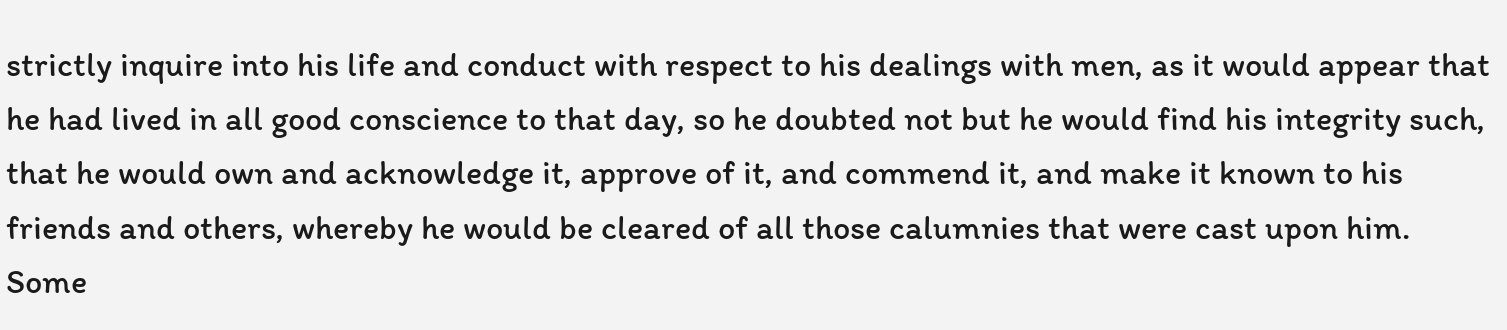strictly inquire into his life and conduct with respect to his dealings with men, as it would appear that he had lived in all good conscience to that day, so he doubted not but he would find his integrity such, that he would own and acknowledge it, approve of it, and commend it, and make it known to his friends and others, whereby he would be cleared of all those calumnies that were cast upon him. Some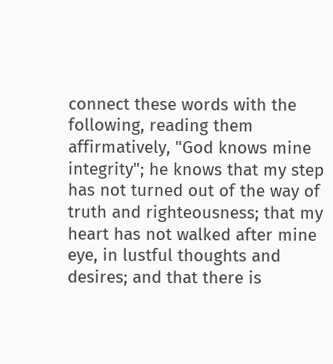connect these words with the following, reading them affirmatively, "God knows mine integrity"; he knows that my step has not turned out of the way of truth and righteousness; that my heart has not walked after mine eye, in lustful thoughts and desires; and that there is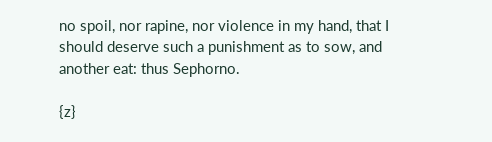no spoil, nor rapine, nor violence in my hand, that I should deserve such a punishment as to sow, and another eat: thus Sephorno.

{z}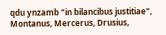qdu ynzamb "in bilancibus justitiae", Montanus, Mercerus, Drusius,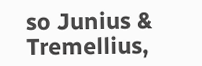so Junius & Tremellius,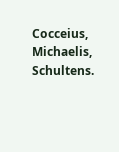Cocceius, Michaelis, Schultens.